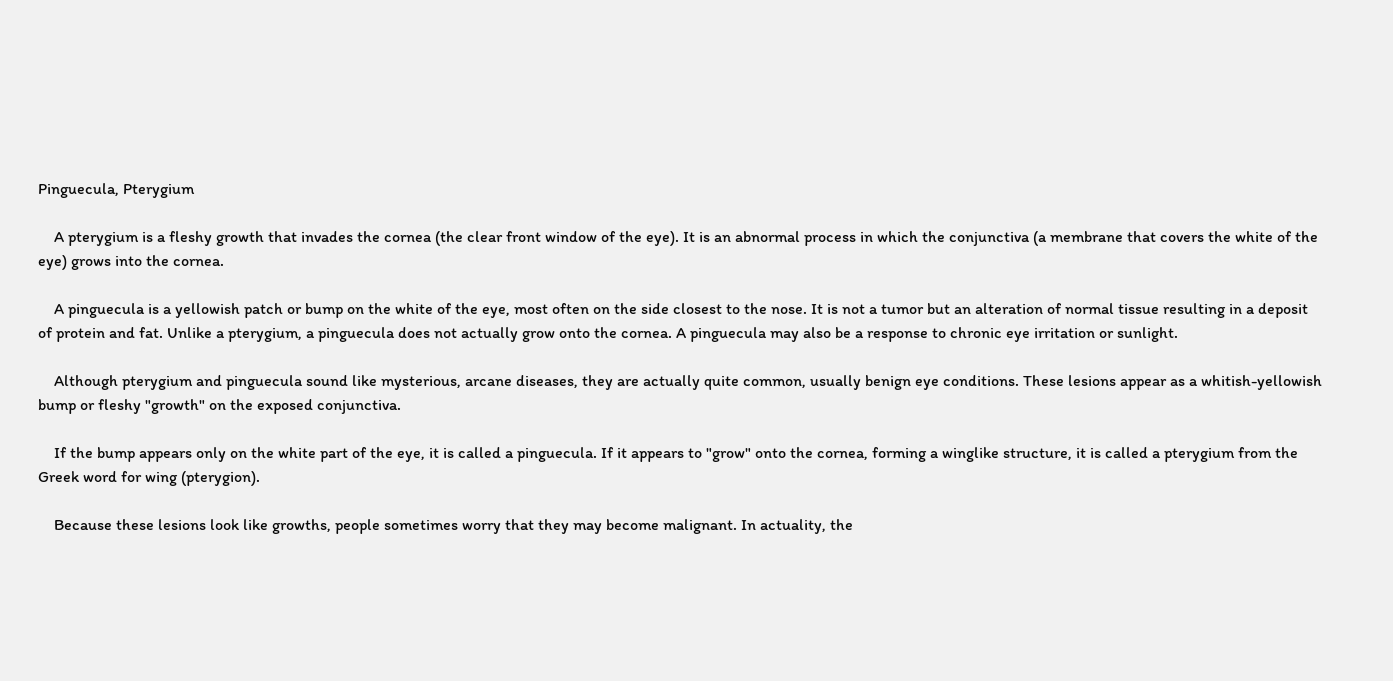Pinguecula, Pterygium

    A pterygium is a fleshy growth that invades the cornea (the clear front window of the eye). It is an abnormal process in which the conjunctiva (a membrane that covers the white of the eye) grows into the cornea.

    A pinguecula is a yellowish patch or bump on the white of the eye, most often on the side closest to the nose. It is not a tumor but an alteration of normal tissue resulting in a deposit of protein and fat. Unlike a pterygium, a pinguecula does not actually grow onto the cornea. A pinguecula may also be a response to chronic eye irritation or sunlight.

    Although pterygium and pinguecula sound like mysterious, arcane diseases, they are actually quite common, usually benign eye conditions. These lesions appear as a whitish-yellowish bump or fleshy "growth" on the exposed conjunctiva.

    If the bump appears only on the white part of the eye, it is called a pinguecula. If it appears to "grow" onto the cornea, forming a winglike structure, it is called a pterygium from the Greek word for wing (pterygion).

    Because these lesions look like growths, people sometimes worry that they may become malignant. In actuality, the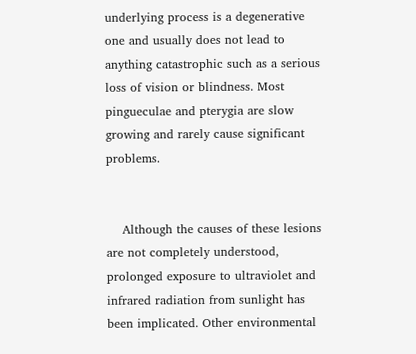underlying process is a degenerative one and usually does not lead to anything catastrophic such as a serious loss of vision or blindness. Most pingueculae and pterygia are slow growing and rarely cause significant problems.


    Although the causes of these lesions are not completely understood, prolonged exposure to ultraviolet and infrared radiation from sunlight has been implicated. Other environmental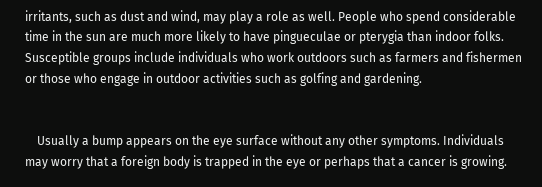irritants, such as dust and wind, may play a role as well. People who spend considerable time in the sun are much more likely to have pingueculae or pterygia than indoor folks. Susceptible groups include individuals who work outdoors such as farmers and fishermen or those who engage in outdoor activities such as golfing and gardening.


    Usually a bump appears on the eye surface without any other symptoms. Individuals may worry that a foreign body is trapped in the eye or perhaps that a cancer is growing.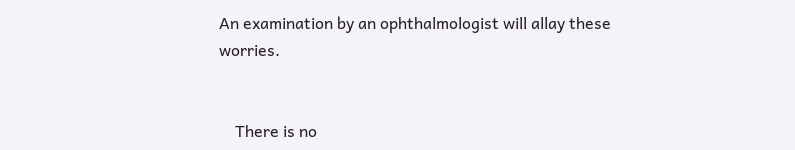An examination by an ophthalmologist will allay these worries.


    There is no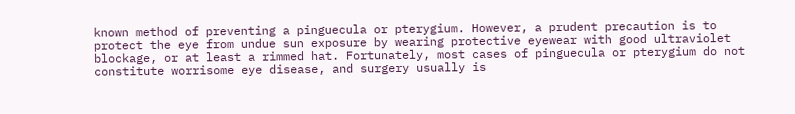known method of preventing a pinguecula or pterygium. However, a prudent precaution is to protect the eye from undue sun exposure by wearing protective eyewear with good ultraviolet blockage, or at least a rimmed hat. Fortunately, most cases of pinguecula or pterygium do not constitute worrisome eye disease, and surgery usually is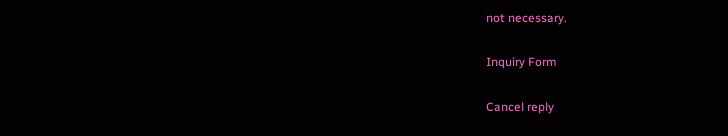not necessary.

Inquiry Form

Cancel reply